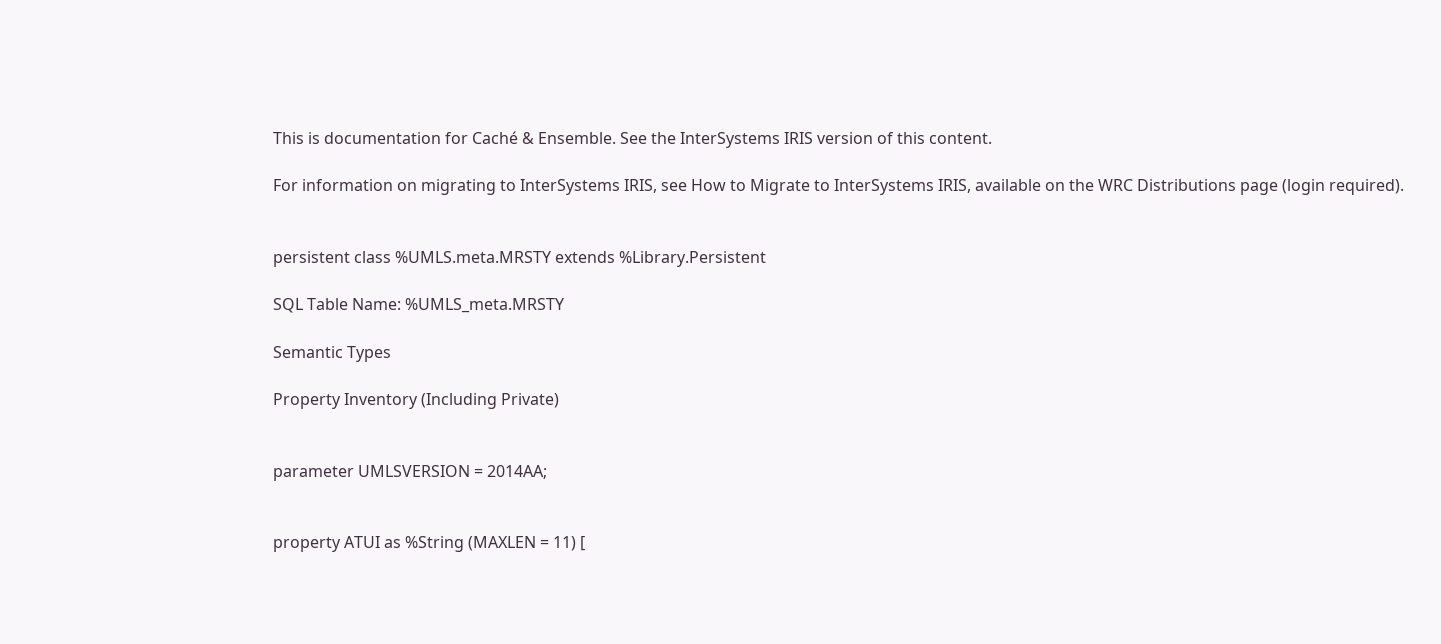This is documentation for Caché & Ensemble. See the InterSystems IRIS version of this content.

For information on migrating to InterSystems IRIS, see How to Migrate to InterSystems IRIS, available on the WRC Distributions page (login required).


persistent class %UMLS.meta.MRSTY extends %Library.Persistent

SQL Table Name: %UMLS_meta.MRSTY

Semantic Types

Property Inventory (Including Private)


parameter UMLSVERSION = 2014AA;


property ATUI as %String (MAXLEN = 11) [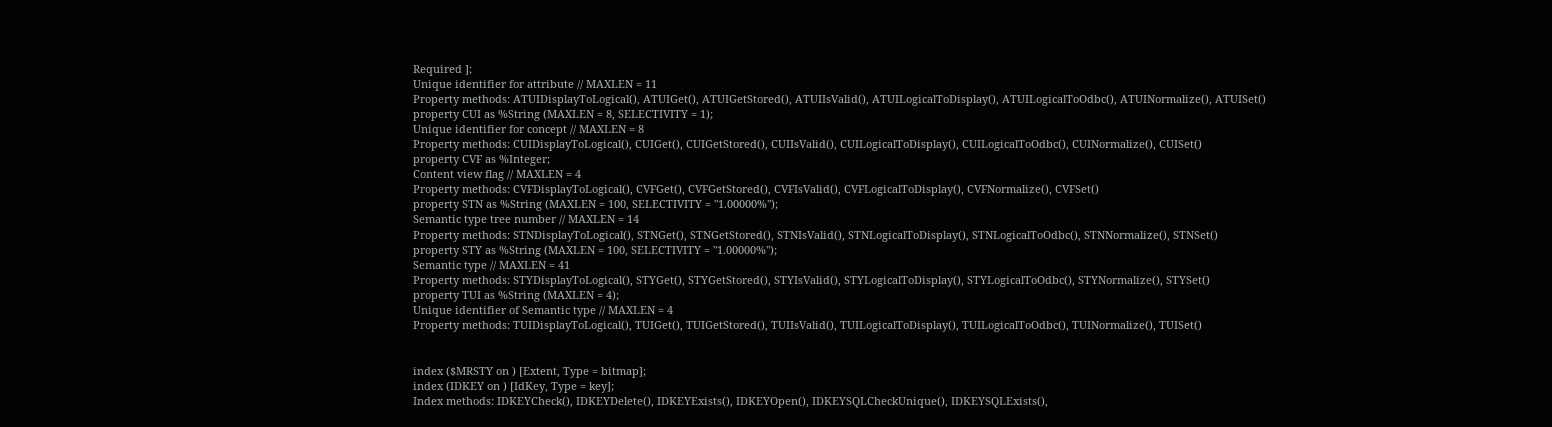Required ];
Unique identifier for attribute // MAXLEN = 11
Property methods: ATUIDisplayToLogical(), ATUIGet(), ATUIGetStored(), ATUIIsValid(), ATUILogicalToDisplay(), ATUILogicalToOdbc(), ATUINormalize(), ATUISet()
property CUI as %String (MAXLEN = 8, SELECTIVITY = 1);
Unique identifier for concept // MAXLEN = 8
Property methods: CUIDisplayToLogical(), CUIGet(), CUIGetStored(), CUIIsValid(), CUILogicalToDisplay(), CUILogicalToOdbc(), CUINormalize(), CUISet()
property CVF as %Integer;
Content view flag // MAXLEN = 4
Property methods: CVFDisplayToLogical(), CVFGet(), CVFGetStored(), CVFIsValid(), CVFLogicalToDisplay(), CVFNormalize(), CVFSet()
property STN as %String (MAXLEN = 100, SELECTIVITY = "1.00000%");
Semantic type tree number // MAXLEN = 14
Property methods: STNDisplayToLogical(), STNGet(), STNGetStored(), STNIsValid(), STNLogicalToDisplay(), STNLogicalToOdbc(), STNNormalize(), STNSet()
property STY as %String (MAXLEN = 100, SELECTIVITY = "1.00000%");
Semantic type // MAXLEN = 41
Property methods: STYDisplayToLogical(), STYGet(), STYGetStored(), STYIsValid(), STYLogicalToDisplay(), STYLogicalToOdbc(), STYNormalize(), STYSet()
property TUI as %String (MAXLEN = 4);
Unique identifier of Semantic type // MAXLEN = 4
Property methods: TUIDisplayToLogical(), TUIGet(), TUIGetStored(), TUIIsValid(), TUILogicalToDisplay(), TUILogicalToOdbc(), TUINormalize(), TUISet()


index ($MRSTY on ) [Extent, Type = bitmap];
index (IDKEY on ) [IdKey, Type = key];
Index methods: IDKEYCheck(), IDKEYDelete(), IDKEYExists(), IDKEYOpen(), IDKEYSQLCheckUnique(), IDKEYSQLExists(),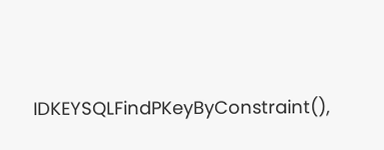IDKEYSQLFindPKeyByConstraint(),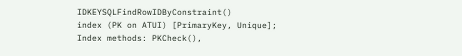IDKEYSQLFindRowIDByConstraint()
index (PK on ATUI) [PrimaryKey, Unique];
Index methods: PKCheck(),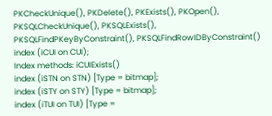PKCheckUnique(), PKDelete(), PKExists(), PKOpen(), PKSQLCheckUnique(), PKSQLExists(), PKSQLFindPKeyByConstraint(), PKSQLFindRowIDByConstraint()
index (iCUI on CUI);
Index methods: iCUIExists()
index (iSTN on STN) [Type = bitmap];
index (iSTY on STY) [Type = bitmap];
index (iTUI on TUI) [Type =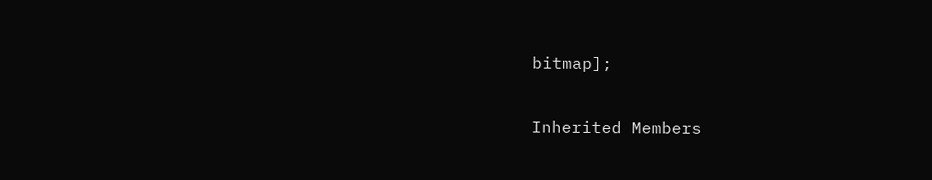bitmap];

Inherited Members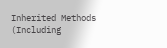Inherited Methods (Including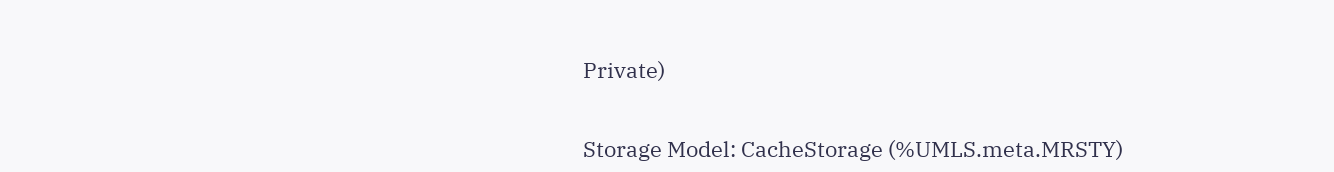Private)


Storage Model: CacheStorage (%UMLS.meta.MRSTY)